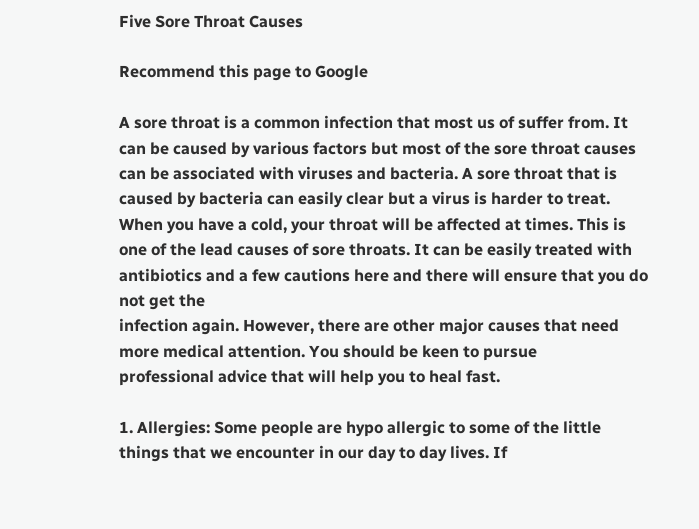Five Sore Throat Causes

Recommend this page to Google

A sore throat is a common infection that most us of suffer from. It can be caused by various factors but most of the sore throat causes can be associated with viruses and bacteria. A sore throat that is caused by bacteria can easily clear but a virus is harder to treat. When you have a cold, your throat will be affected at times. This is one of the lead causes of sore throats. It can be easily treated with antibiotics and a few cautions here and there will ensure that you do not get the
infection again. However, there are other major causes that need more medical attention. You should be keen to pursue
professional advice that will help you to heal fast.

1. Allergies: Some people are hypo allergic to some of the little things that we encounter in our day to day lives. If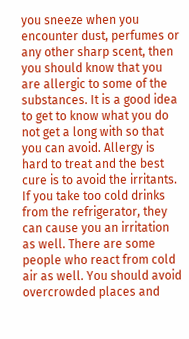you sneeze when you encounter dust, perfumes or any other sharp scent, then you should know that you are allergic to some of the substances. It is a good idea to get to know what you do not get a long with so that you can avoid. Allergy is hard to treat and the best cure is to avoid the irritants. If you take too cold drinks from the refrigerator, they can cause you an irritation as well. There are some people who react from cold air as well. You should avoid overcrowded places and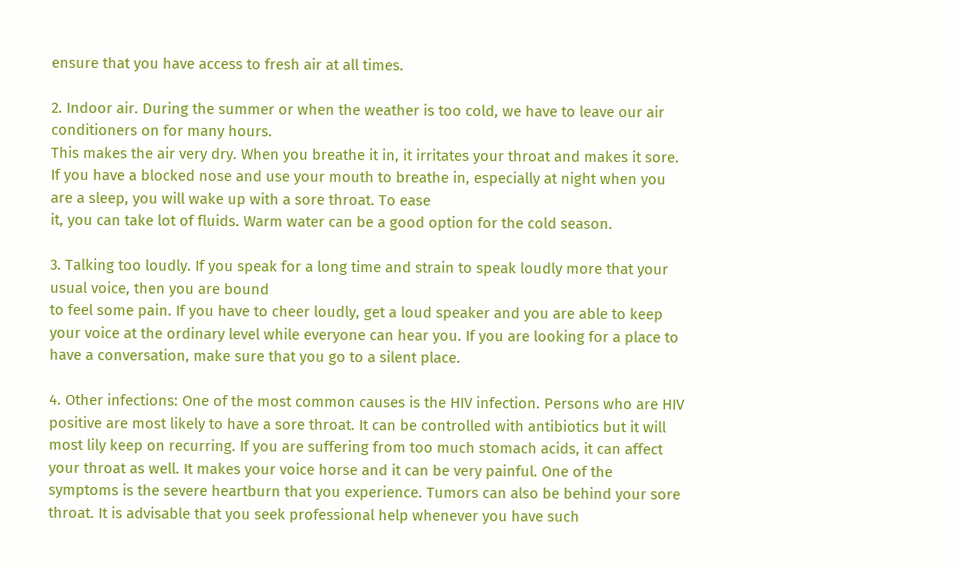ensure that you have access to fresh air at all times.

2. Indoor air. During the summer or when the weather is too cold, we have to leave our air conditioners on for many hours.
This makes the air very dry. When you breathe it in, it irritates your throat and makes it sore. If you have a blocked nose and use your mouth to breathe in, especially at night when you are a sleep, you will wake up with a sore throat. To ease
it, you can take lot of fluids. Warm water can be a good option for the cold season.

3. Talking too loudly. If you speak for a long time and strain to speak loudly more that your usual voice, then you are bound
to feel some pain. If you have to cheer loudly, get a loud speaker and you are able to keep your voice at the ordinary level while everyone can hear you. If you are looking for a place to have a conversation, make sure that you go to a silent place.

4. Other infections: One of the most common causes is the HIV infection. Persons who are HIV positive are most likely to have a sore throat. It can be controlled with antibiotics but it will most lily keep on recurring. If you are suffering from too much stomach acids, it can affect your throat as well. It makes your voice horse and it can be very painful. One of the symptoms is the severe heartburn that you experience. Tumors can also be behind your sore throat. It is advisable that you seek professional help whenever you have such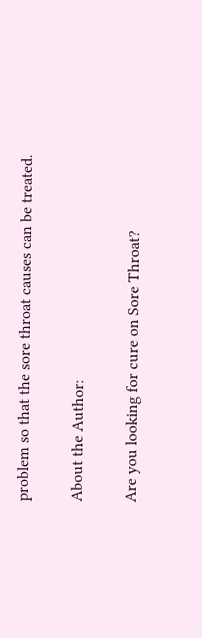problem so that the sore throat causes can be treated.

About the Author:

Are you looking for cure on Sore Throat?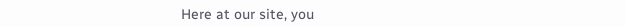Here at our site, you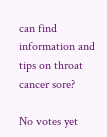can find information and tips on throat cancer sore?

No votes yet